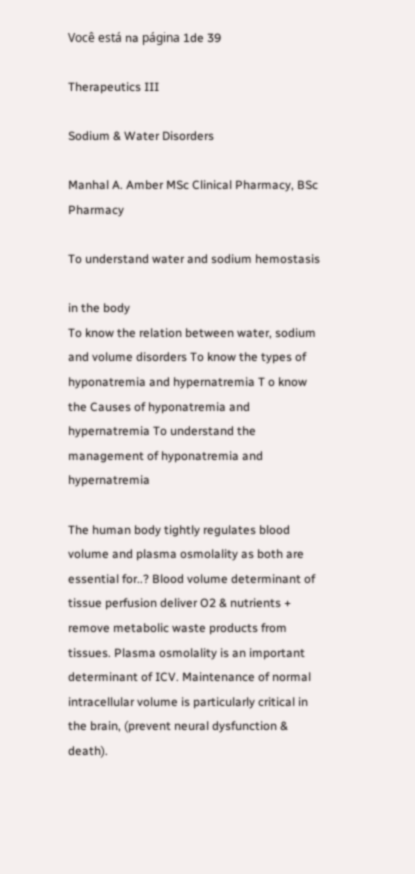Você está na página 1de 39

Therapeutics III

Sodium & Water Disorders

Manhal A. Amber MSc Clinical Pharmacy, BSc Pharmacy

To understand water and sodium hemostasis

in the body
To know the relation between water, sodium and volume disorders To know the types of hyponatremia and hypernatremia T o know the Causes of hyponatremia and hypernatremia To understand the management of hyponatremia and hypernatremia

The human body tightly regulates blood volume and plasma osmolality as both are essential for..? Blood volume determinant of tissue perfusion deliver O2 & nutrients + remove metabolic waste products from tissues. Plasma osmolality is an important determinant of ICV. Maintenance of normal intracellular volume is particularly critical in the brain, (prevent neural dysfunction & death).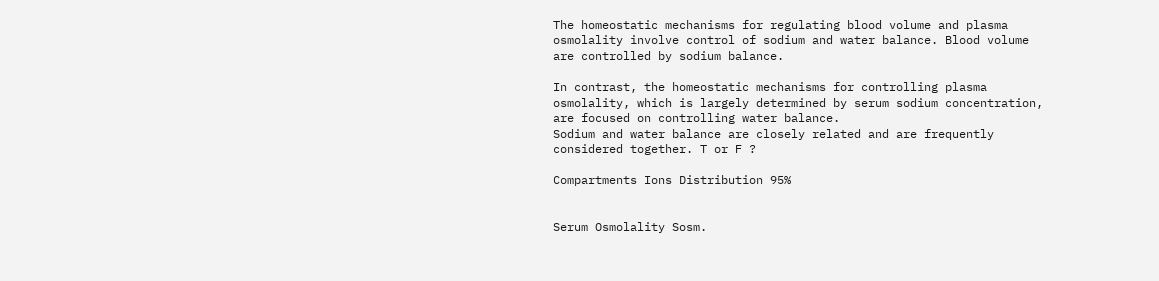The homeostatic mechanisms for regulating blood volume and plasma osmolality involve control of sodium and water balance. Blood volume are controlled by sodium balance.

In contrast, the homeostatic mechanisms for controlling plasma osmolality, which is largely determined by serum sodium concentration, are focused on controlling water balance.
Sodium and water balance are closely related and are frequently considered together. T or F ?

Compartments Ions Distribution 95%


Serum Osmolality Sosm.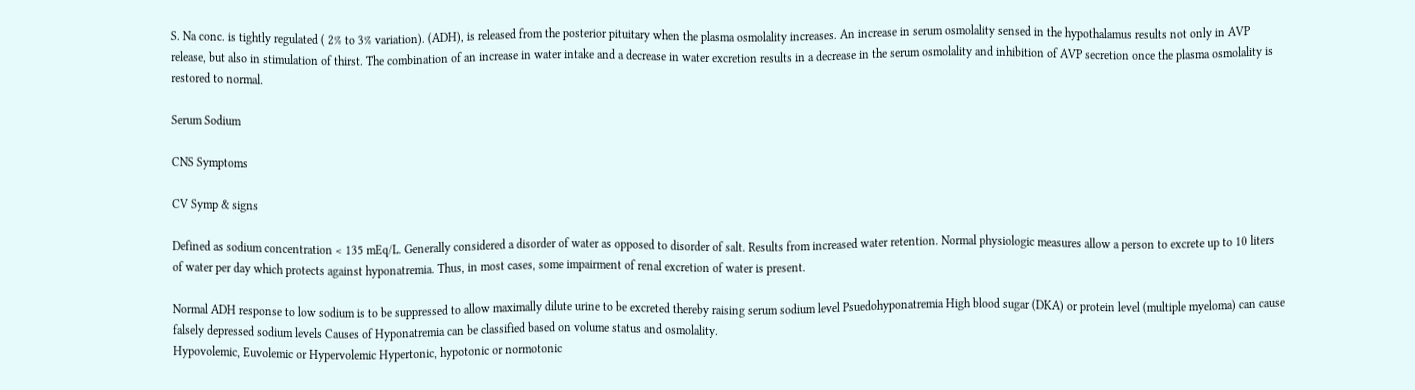S. Na conc. is tightly regulated ( 2% to 3% variation). (ADH), is released from the posterior pituitary when the plasma osmolality increases. An increase in serum osmolality sensed in the hypothalamus results not only in AVP release, but also in stimulation of thirst. The combination of an increase in water intake and a decrease in water excretion results in a decrease in the serum osmolality and inhibition of AVP secretion once the plasma osmolality is restored to normal.

Serum Sodium

CNS Symptoms

CV Symp & signs

Defined as sodium concentration < 135 mEq/L. Generally considered a disorder of water as opposed to disorder of salt. Results from increased water retention. Normal physiologic measures allow a person to excrete up to 10 liters of water per day which protects against hyponatremia. Thus, in most cases, some impairment of renal excretion of water is present.

Normal ADH response to low sodium is to be suppressed to allow maximally dilute urine to be excreted thereby raising serum sodium level Psuedohyponatremia High blood sugar (DKA) or protein level (multiple myeloma) can cause falsely depressed sodium levels Causes of Hyponatremia can be classified based on volume status and osmolality.
Hypovolemic, Euvolemic or Hypervolemic Hypertonic, hypotonic or normotonic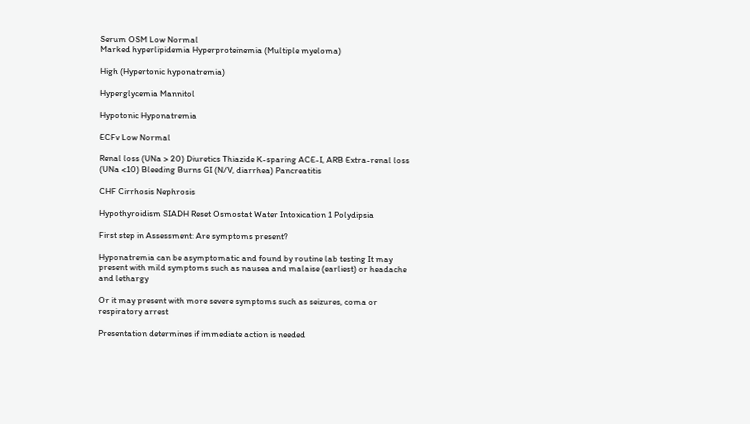Serum OSM Low Normal
Marked hyperlipidemia Hyperproteinemia (Multiple myeloma)

High (Hypertonic hyponatremia)

Hyperglycemia Mannitol

Hypotonic Hyponatremia

ECFv Low Normal

Renal loss (UNa > 20) Diuretics Thiazide K-sparing ACE-I, ARB Extra-renal loss (UNa <10) Bleeding Burns GI (N/V, diarrhea) Pancreatitis

CHF Cirrhosis Nephrosis

Hypothyroidism SIADH Reset Osmostat Water Intoxication 1 Polydipsia

First step in Assessment: Are symptoms present?

Hyponatremia can be asymptomatic and found by routine lab testing It may present with mild symptoms such as nausea and malaise (earliest) or headache and lethargy

Or it may present with more severe symptoms such as seizures, coma or respiratory arrest

Presentation determines if immediate action is needed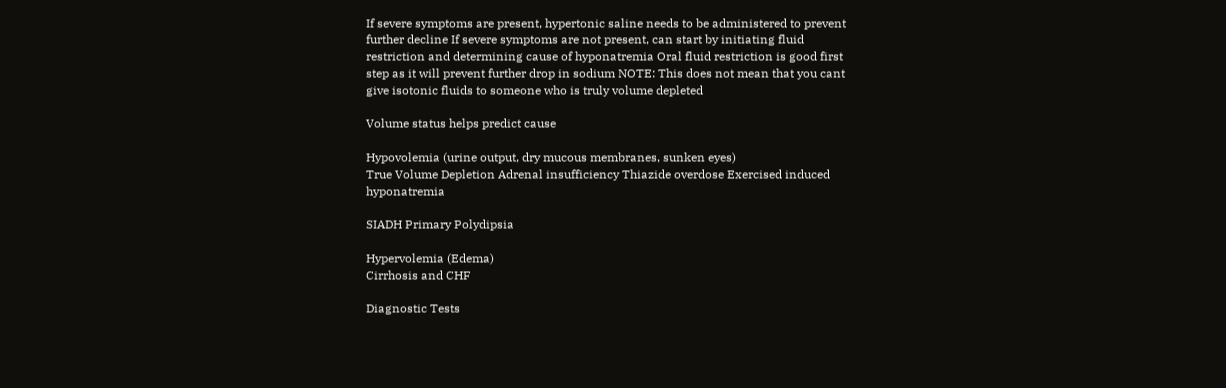If severe symptoms are present, hypertonic saline needs to be administered to prevent further decline If severe symptoms are not present, can start by initiating fluid restriction and determining cause of hyponatremia Oral fluid restriction is good first step as it will prevent further drop in sodium NOTE: This does not mean that you cant give isotonic fluids to someone who is truly volume depleted

Volume status helps predict cause

Hypovolemia (urine output, dry mucous membranes, sunken eyes)
True Volume Depletion Adrenal insufficiency Thiazide overdose Exercised induced hyponatremia

SIADH Primary Polydipsia

Hypervolemia (Edema)
Cirrhosis and CHF

Diagnostic Tests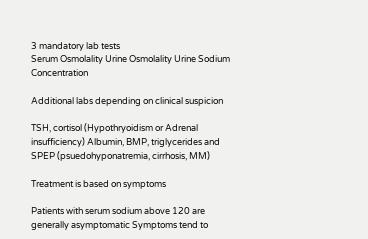3 mandatory lab tests
Serum Osmolality Urine Osmolality Urine Sodium Concentration

Additional labs depending on clinical suspicion

TSH, cortisol (Hypothryoidism or Adrenal insufficiency) Albumin, BMP, triglycerides and SPEP (psuedohyponatremia, cirrhosis, MM)

Treatment is based on symptoms

Patients with serum sodium above 120 are generally asymptomatic Symptoms tend to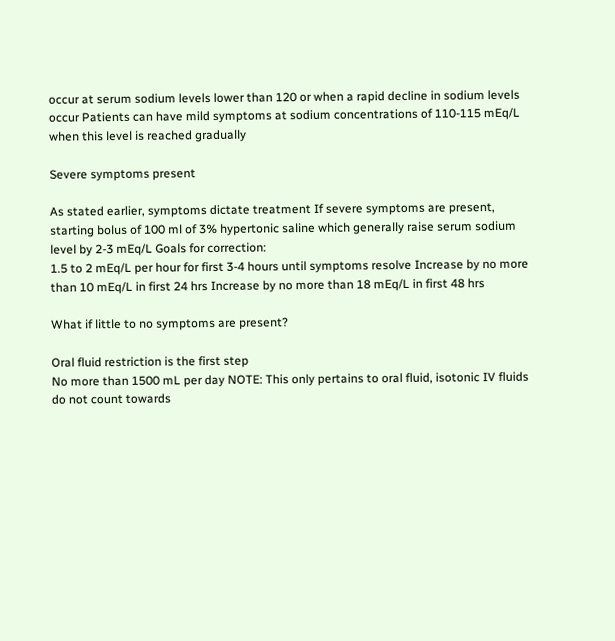occur at serum sodium levels lower than 120 or when a rapid decline in sodium levels occur Patients can have mild symptoms at sodium concentrations of 110-115 mEq/L when this level is reached gradually

Severe symptoms present

As stated earlier, symptoms dictate treatment If severe symptoms are present, starting bolus of 100 ml of 3% hypertonic saline which generally raise serum sodium level by 2-3 mEq/L Goals for correction:
1.5 to 2 mEq/L per hour for first 3-4 hours until symptoms resolve Increase by no more than 10 mEq/L in first 24 hrs Increase by no more than 18 mEq/L in first 48 hrs

What if little to no symptoms are present?

Oral fluid restriction is the first step
No more than 1500 mL per day NOTE: This only pertains to oral fluid, isotonic IV fluids do not count towards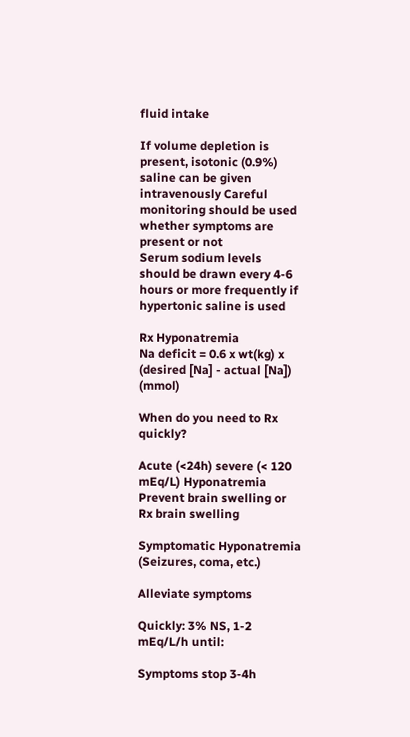fluid intake

If volume depletion is present, isotonic (0.9%) saline can be given intravenously Careful monitoring should be used whether symptoms are present or not
Serum sodium levels should be drawn every 4-6 hours or more frequently if hypertonic saline is used

Rx Hyponatremia
Na deficit = 0.6 x wt(kg) x (desired [Na] - actual [Na]) (mmol)

When do you need to Rx quickly?

Acute (<24h) severe (< 120 mEq/L) Hyponatremia
Prevent brain swelling or Rx brain swelling

Symptomatic Hyponatremia (Seizures, coma, etc.)

Alleviate symptoms

Quickly: 3% NS, 1-2 mEq/L/h until:

Symptoms stop 3-4h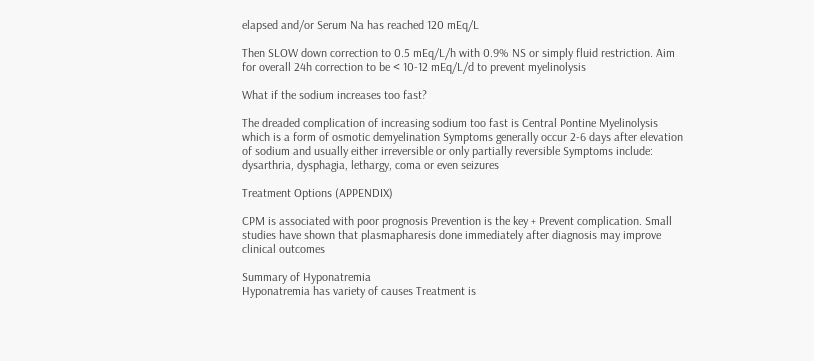elapsed and/or Serum Na has reached 120 mEq/L

Then SLOW down correction to 0.5 mEq/L/h with 0.9% NS or simply fluid restriction. Aim for overall 24h correction to be < 10-12 mEq/L/d to prevent myelinolysis

What if the sodium increases too fast?

The dreaded complication of increasing sodium too fast is Central Pontine Myelinolysis which is a form of osmotic demyelination Symptoms generally occur 2-6 days after elevation of sodium and usually either irreversible or only partially reversible Symptoms include: dysarthria, dysphagia, lethargy, coma or even seizures

Treatment Options (APPENDIX)

CPM is associated with poor prognosis Prevention is the key + Prevent complication. Small studies have shown that plasmapharesis done immediately after diagnosis may improve clinical outcomes

Summary of Hyponatremia
Hyponatremia has variety of causes Treatment is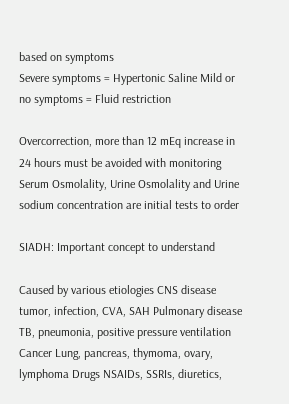based on symptoms
Severe symptoms = Hypertonic Saline Mild or no symptoms = Fluid restriction

Overcorrection, more than 12 mEq increase in 24 hours must be avoided with monitoring Serum Osmolality, Urine Osmolality and Urine sodium concentration are initial tests to order

SIADH: Important concept to understand

Caused by various etiologies CNS disease tumor, infection, CVA, SAH Pulmonary disease TB, pneumonia, positive pressure ventilation Cancer Lung, pancreas, thymoma, ovary, lymphoma Drugs NSAIDs, SSRIs, diuretics,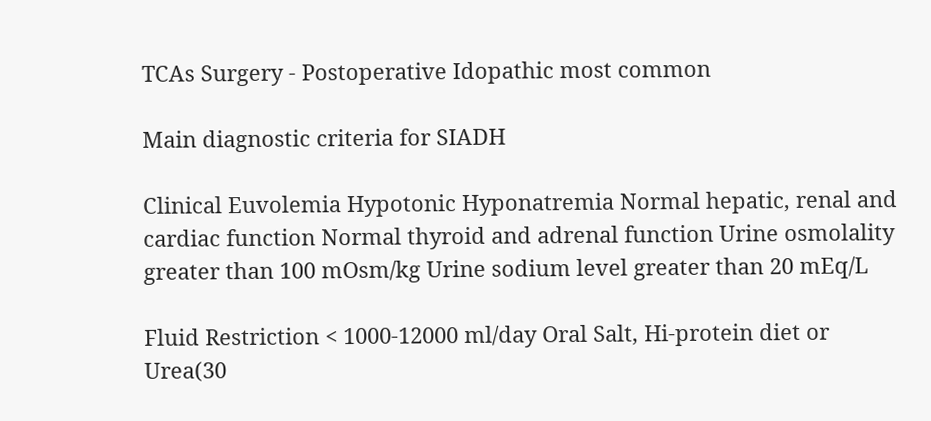TCAs Surgery - Postoperative Idopathic most common

Main diagnostic criteria for SIADH

Clinical Euvolemia Hypotonic Hyponatremia Normal hepatic, renal and cardiac function Normal thyroid and adrenal function Urine osmolality greater than 100 mOsm/kg Urine sodium level greater than 20 mEq/L

Fluid Restriction < 1000-12000 ml/day Oral Salt, Hi-protein diet or Urea(30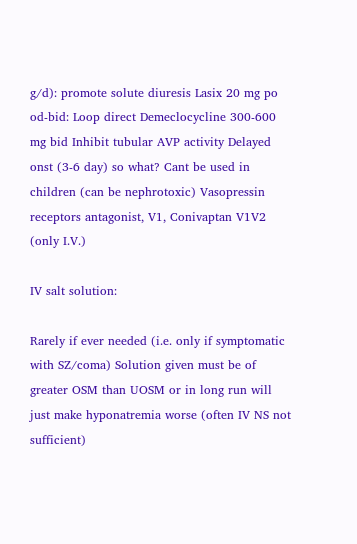g/d): promote solute diuresis Lasix 20 mg po od-bid: Loop direct Demeclocycline 300-600 mg bid Inhibit tubular AVP activity Delayed onst (3-6 day) so what? Cant be used in children (can be nephrotoxic) Vasopressin receptors antagonist, V1, Conivaptan V1V2 (only I.V.)

IV salt solution:

Rarely if ever needed (i.e. only if symptomatic with SZ/coma) Solution given must be of greater OSM than UOSM or in long run will just make hyponatremia worse (often IV NS not sufficient)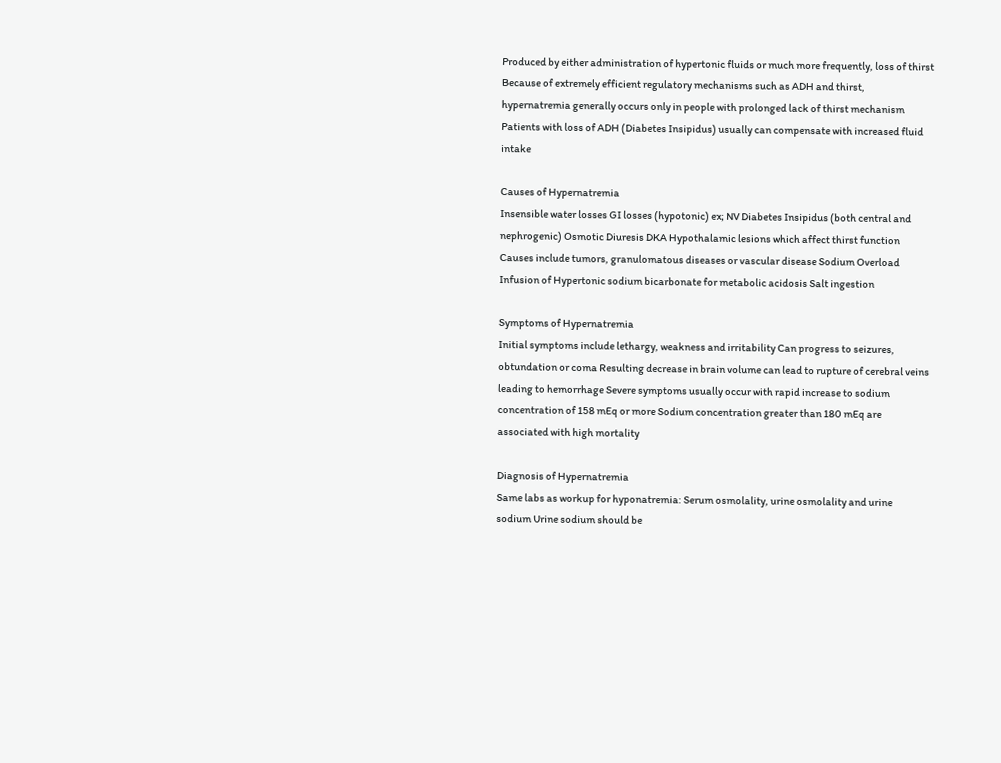Produced by either administration of hypertonic fluids or much more frequently, loss of thirst Because of extremely efficient regulatory mechanisms such as ADH and thirst, hypernatremia generally occurs only in people with prolonged lack of thirst mechanism Patients with loss of ADH (Diabetes Insipidus) usually can compensate with increased fluid intake

Causes of Hypernatremia
Insensible water losses GI losses (hypotonic) ex; NV Diabetes Insipidus (both central and nephrogenic) Osmotic Diuresis DKA Hypothalamic lesions which affect thirst function Causes include tumors, granulomatous diseases or vascular disease Sodium Overload Infusion of Hypertonic sodium bicarbonate for metabolic acidosis Salt ingestion

Symptoms of Hypernatremia
Initial symptoms include lethargy, weakness and irritability Can progress to seizures, obtundation or coma Resulting decrease in brain volume can lead to rupture of cerebral veins leading to hemorrhage Severe symptoms usually occur with rapid increase to sodium concentration of 158 mEq or more Sodium concentration greater than 180 mEq are associated with high mortality

Diagnosis of Hypernatremia
Same labs as workup for hyponatremia: Serum osmolality, urine osmolality and urine sodium Urine sodium should be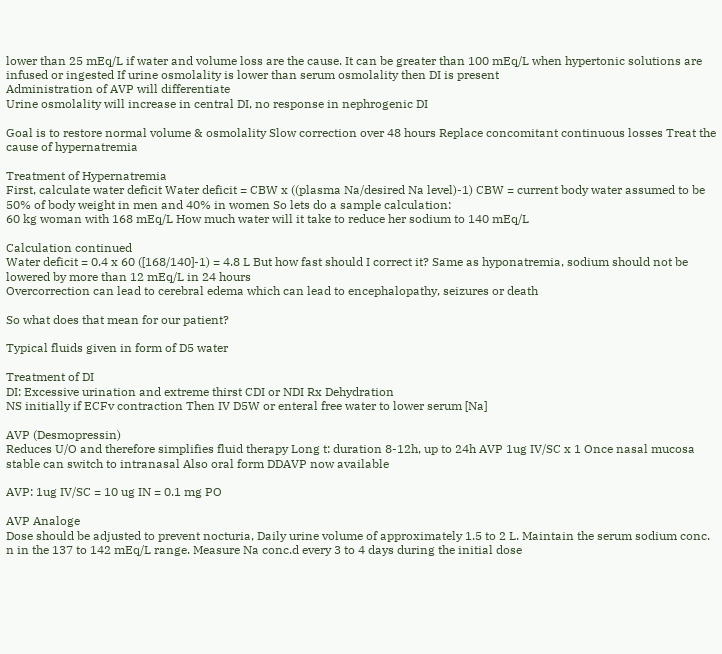lower than 25 mEq/L if water and volume loss are the cause. It can be greater than 100 mEq/L when hypertonic solutions are infused or ingested If urine osmolality is lower than serum osmolality then DI is present
Administration of AVP will differentiate
Urine osmolality will increase in central DI, no response in nephrogenic DI

Goal is to restore normal volume & osmolality Slow correction over 48 hours Replace concomitant continuous losses Treat the cause of hypernatremia

Treatment of Hypernatremia
First, calculate water deficit Water deficit = CBW x ((plasma Na/desired Na level)-1) CBW = current body water assumed to be 50% of body weight in men and 40% in women So lets do a sample calculation:
60 kg woman with 168 mEq/L How much water will it take to reduce her sodium to 140 mEq/L

Calculation continued
Water deficit = 0.4 x 60 ([168/140]-1) = 4.8 L But how fast should I correct it? Same as hyponatremia, sodium should not be lowered by more than 12 mEq/L in 24 hours
Overcorrection can lead to cerebral edema which can lead to encephalopathy, seizures or death

So what does that mean for our patient?

Typical fluids given in form of D5 water

Treatment of DI
DI: Excessive urination and extreme thirst CDI or NDI Rx Dehydration
NS initially if ECFv contraction Then IV D5W or enteral free water to lower serum [Na]

AVP (Desmopressin)
Reduces U/O and therefore simplifies fluid therapy Long t: duration 8-12h, up to 24h AVP 1ug IV/SC x 1 Once nasal mucosa stable can switch to intranasal Also oral form DDAVP now available

AVP: 1ug IV/SC = 10 ug IN = 0.1 mg PO

AVP Analoge
Dose should be adjusted to prevent nocturia, Daily urine volume of approximately 1.5 to 2 L. Maintain the serum sodium conc. n in the 137 to 142 mEq/L range. Measure Na conc.d every 3 to 4 days during the initial dose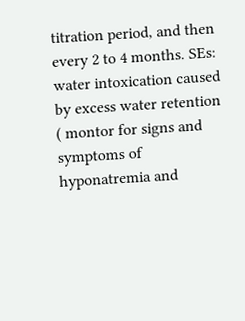titration period, and then every 2 to 4 months. SEs: water intoxication caused by excess water retention ( montor for signs and symptoms of hyponatremia and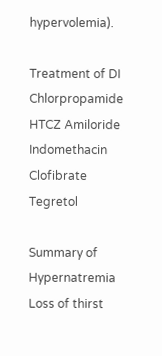hypervolemia).

Treatment of DI
Chlorpropamide HTCZ Amiloride Indomethacin Clofibrate Tegretol

Summary of Hypernatremia
Loss of thirst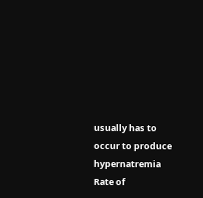usually has to occur to produce hypernatremia Rate of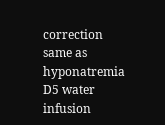correction same as hyponatremia D5 water infusion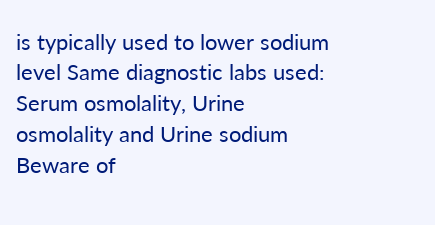is typically used to lower sodium level Same diagnostic labs used: Serum osmolality, Urine osmolality and Urine sodium Beware of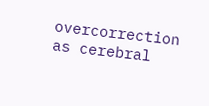overcorrection as cerebral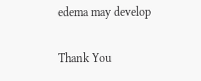edema may develop

Thank You